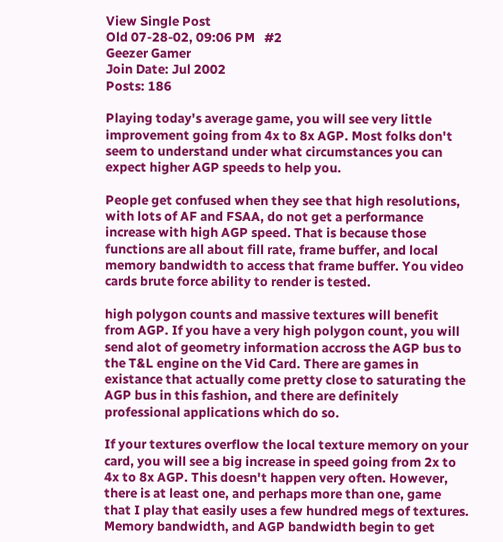View Single Post
Old 07-28-02, 09:06 PM   #2
Geezer Gamer
Join Date: Jul 2002
Posts: 186

Playing today's average game, you will see very little improvement going from 4x to 8x AGP. Most folks don't seem to understand under what circumstances you can expect higher AGP speeds to help you.

People get confused when they see that high resolutions, with lots of AF and FSAA, do not get a performance increase with high AGP speed. That is because those functions are all about fill rate, frame buffer, and local memory bandwidth to access that frame buffer. You video cards brute force ability to render is tested.

high polygon counts and massive textures will benefit from AGP. If you have a very high polygon count, you will send alot of geometry information accross the AGP bus to the T&L engine on the Vid Card. There are games in existance that actually come pretty close to saturating the AGP bus in this fashion, and there are definitely professional applications which do so.

If your textures overflow the local texture memory on your card, you will see a big increase in speed going from 2x to 4x to 8x AGP. This doesn't happen very often. However, there is at least one, and perhaps more than one, game that I play that easily uses a few hundred megs of textures. Memory bandwidth, and AGP bandwidth begin to get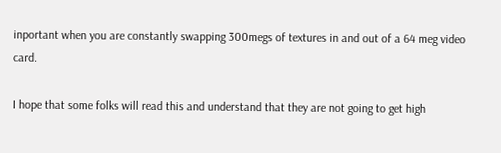inportant when you are constantly swapping 300megs of textures in and out of a 64 meg video card.

I hope that some folks will read this and understand that they are not going to get high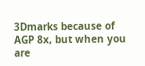3Dmarks because of AGP 8x, but when you are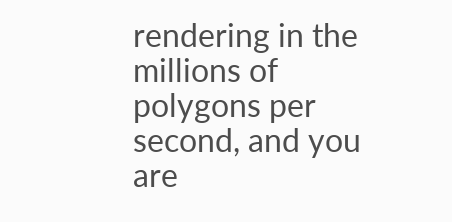rendering in the millions of polygons per second, and you are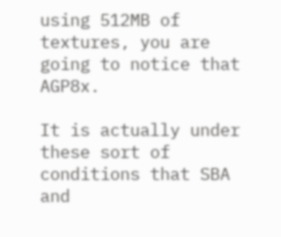using 512MB of textures, you are going to notice that AGP8x.

It is actually under these sort of conditions that SBA and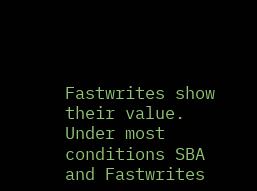Fastwrites show their value. Under most conditions SBA and Fastwrites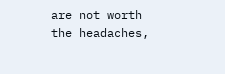are not worth the headaches,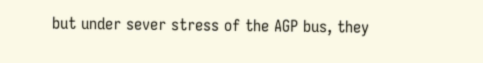but under sever stress of the AGP bus, they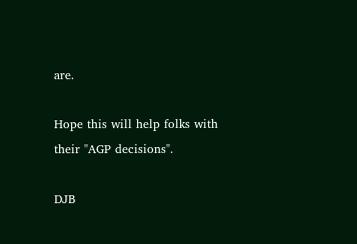are.

Hope this will help folks with their "AGP decisions".

DJB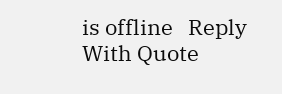is offline   Reply With Quote